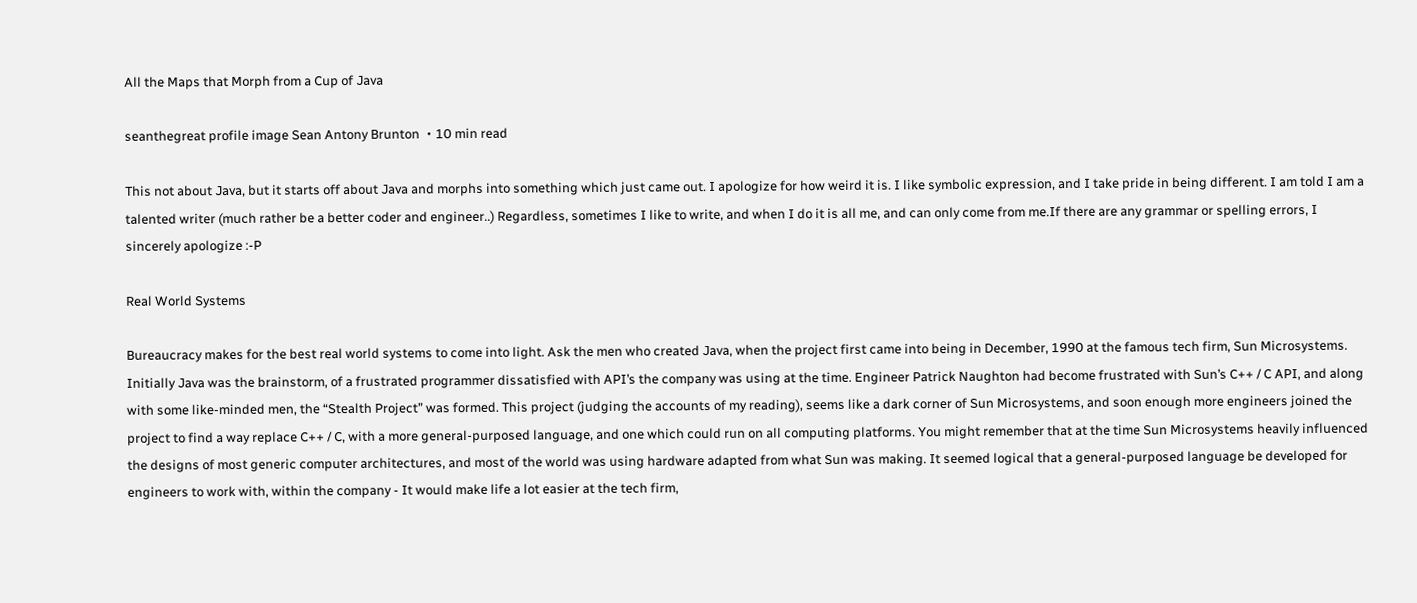All the Maps that Morph from a Cup of Java

seanthegreat profile image Sean Antony Brunton ・10 min read

This not about Java, but it starts off about Java and morphs into something which just came out. I apologize for how weird it is. I like symbolic expression, and I take pride in being different. I am told I am a talented writer (much rather be a better coder and engineer..) Regardless, sometimes I like to write, and when I do it is all me, and can only come from me.If there are any grammar or spelling errors, I sincerely apologize :-P

Real World Systems

Bureaucracy makes for the best real world systems to come into light. Ask the men who created Java, when the project first came into being in December, 1990 at the famous tech firm, Sun Microsystems. Initially Java was the brainstorm, of a frustrated programmer dissatisfied with API’s the company was using at the time. Engineer Patrick Naughton had become frustrated with Sun’s C++ / C API, and along with some like-minded men, the “Stealth Project” was formed. This project (judging the accounts of my reading), seems like a dark corner of Sun Microsystems, and soon enough more engineers joined the project to find a way replace C++ / C, with a more general-purposed language, and one which could run on all computing platforms. You might remember that at the time Sun Microsystems heavily influenced the designs of most generic computer architectures, and most of the world was using hardware adapted from what Sun was making. It seemed logical that a general-purposed language be developed for engineers to work with, within the company - It would make life a lot easier at the tech firm,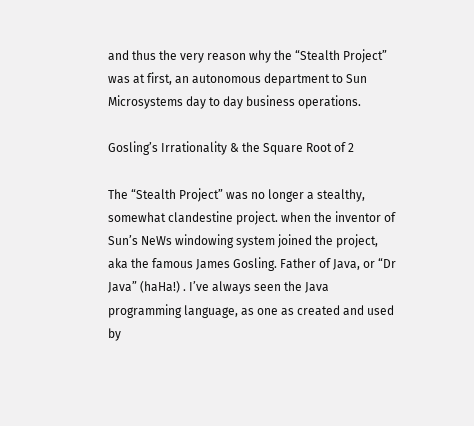and thus the very reason why the “Stealth Project” was at first, an autonomous department to Sun Microsystems day to day business operations.

Gosling’s Irrationality & the Square Root of 2

The “Stealth Project” was no longer a stealthy, somewhat clandestine project. when the inventor of Sun’s NeWs windowing system joined the project, aka the famous James Gosling. Father of Java, or “Dr Java” (haHa!) . I’ve always seen the Java programming language, as one as created and used by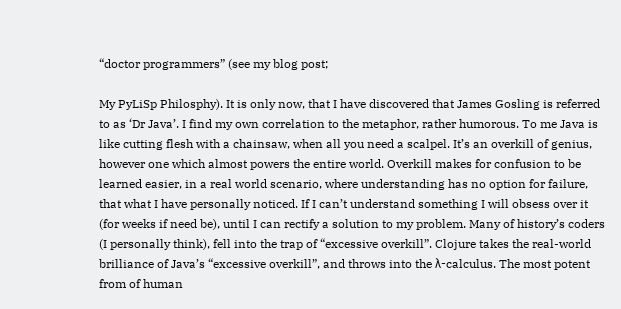“doctor programmers” (see my blog post;

My PyLiSp Philosphy). It is only now, that I have discovered that James Gosling is referred to as ‘Dr Java’. I find my own correlation to the metaphor, rather humorous. To me Java is like cutting flesh with a chainsaw, when all you need a scalpel. It’s an overkill of genius, however one which almost powers the entire world. Overkill makes for confusion to be learned easier, in a real world scenario, where understanding has no option for failure, that what I have personally noticed. If I can’t understand something I will obsess over it (for weeks if need be), until I can rectify a solution to my problem. Many of history’s coders (I personally think), fell into the trap of “excessive overkill”. Clojure takes the real-world brilliance of Java’s “excessive overkill”, and throws into the λ-calculus. The most potent from of human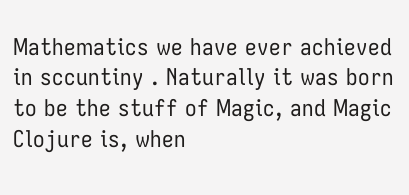Mathematics we have ever achieved in sccuntiny . Naturally it was born to be the stuff of Magic, and Magic Clojure is, when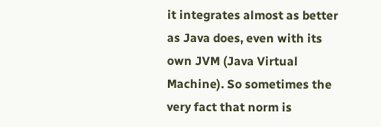it integrates almost as better as Java does, even with its own JVM (Java Virtual Machine). So sometimes the very fact that norm is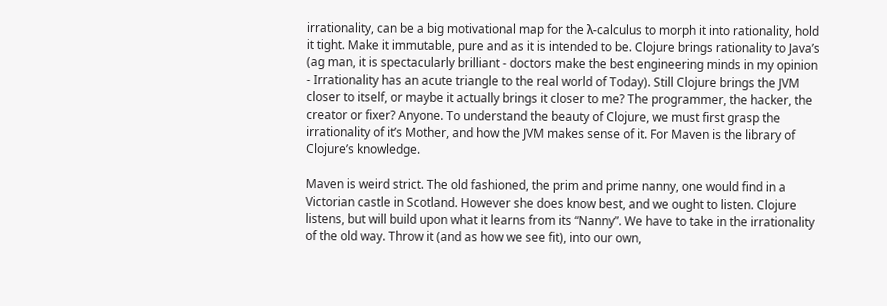irrationality, can be a big motivational map for the λ-calculus to morph it into rationality, hold it tight. Make it immutable, pure and as it is intended to be. Clojure brings rationality to Java’s (ag man, it is spectacularly brilliant - doctors make the best engineering minds in my opinion - Irrationality has an acute triangle to the real world of Today). Still Clojure brings the JVM closer to itself, or maybe it actually brings it closer to me? The programmer, the hacker, the creator or fixer? Anyone. To understand the beauty of Clojure, we must first grasp the irrationality of it’s Mother, and how the JVM makes sense of it. For Maven is the library of Clojure’s knowledge.

Maven is weird strict. The old fashioned, the prim and prime nanny, one would find in a Victorian castle in Scotland. However she does know best, and we ought to listen. Clojure listens, but will build upon what it learns from its “Nanny”. We have to take in the irrationality of the old way. Throw it (and as how we see fit), into our own,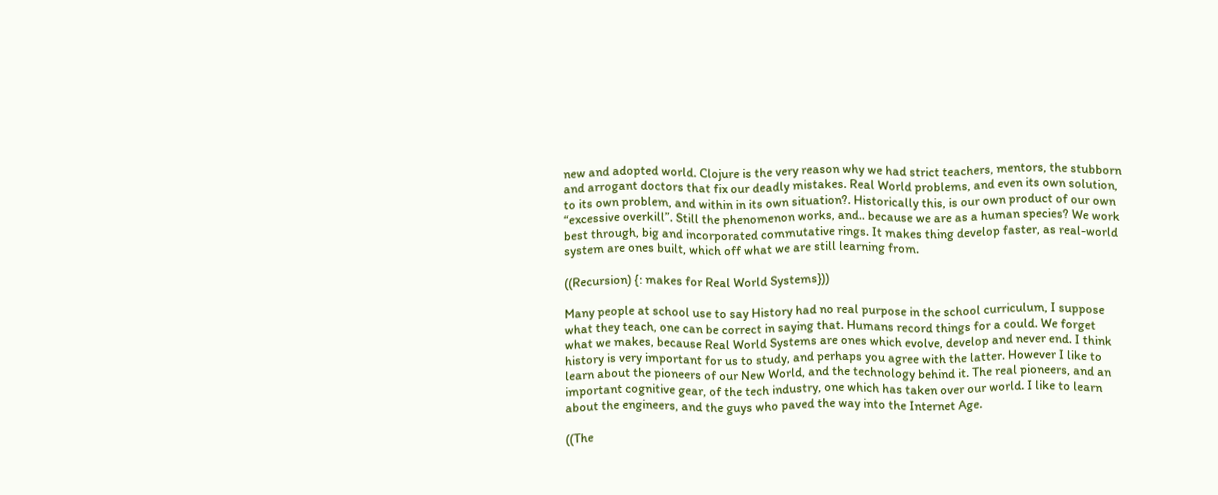new and adopted world. Clojure is the very reason why we had strict teachers, mentors, the stubborn and arrogant doctors that fix our deadly mistakes. Real World problems, and even its own solution, to its own problem, and within in its own situation?. Historically this, is our own product of our own “excessive overkill”. Still the phenomenon works, and.. because we are as a human species? We work best through, big and incorporated commutative rings. It makes thing develop faster, as real-world system are ones built, which off what we are still learning from.

((Recursion) {: makes for Real World Systems}))

Many people at school use to say History had no real purpose in the school curriculum, I suppose what they teach, one can be correct in saying that. Humans record things for a could. We forget what we makes, because Real World Systems are ones which evolve, develop and never end. I think history is very important for us to study, and perhaps you agree with the latter. However I like to learn about the pioneers of our New World, and the technology behind it. The real pioneers, and an important cognitive gear, of the tech industry, one which has taken over our world. I like to learn about the engineers, and the guys who paved the way into the Internet Age.

((The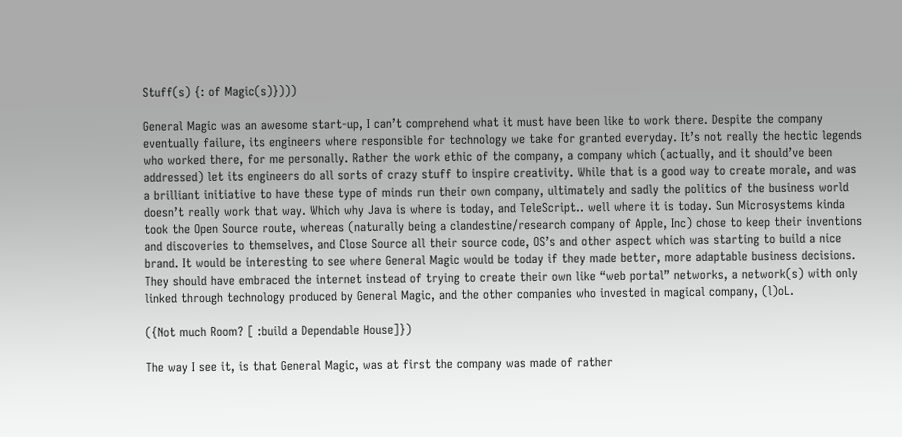Stuff(s) {: of Magic(s)})))

General Magic was an awesome start-up, I can’t comprehend what it must have been like to work there. Despite the company eventually failure, its engineers where responsible for technology we take for granted everyday. It’s not really the hectic legends who worked there, for me personally. Rather the work ethic of the company, a company which (actually, and it should’ve been addressed) let its engineers do all sorts of crazy stuff to inspire creativity. While that is a good way to create morale, and was a brilliant initiative to have these type of minds run their own company, ultimately and sadly the politics of the business world doesn’t really work that way. Which why Java is where is today, and TeleScript.. well where it is today. Sun Microsystems kinda took the Open Source route, whereas (naturally being a clandestine/research company of Apple, Inc) chose to keep their inventions and discoveries to themselves, and Close Source all their source code, OS’s and other aspect which was starting to build a nice brand. It would be interesting to see where General Magic would be today if they made better, more adaptable business decisions. They should have embraced the internet instead of trying to create their own like “web portal” networks, a network(s) with only linked through technology produced by General Magic, and the other companies who invested in magical company, (l)oL.

({Not much Room? [ :build a Dependable House]})

The way I see it, is that General Magic, was at first the company was made of rather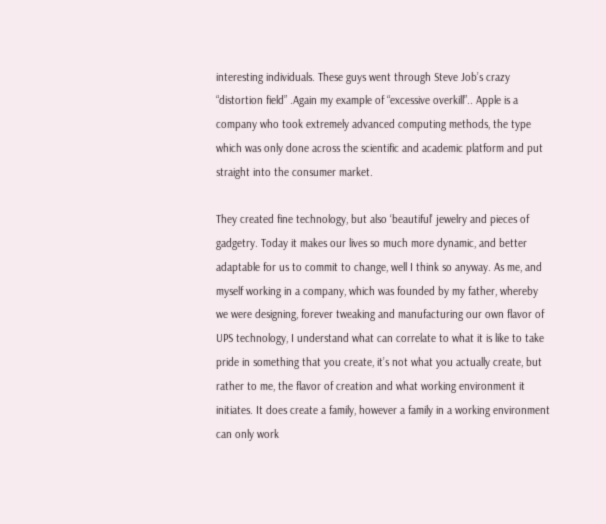interesting individuals. These guys went through Steve Job’s crazy “distortion field” .Again my example of “excessive overkill”.. Apple is a company who took extremely advanced computing methods, the type which was only done across the scientific and academic platform and put straight into the consumer market.

They created fine technology, but also ‘beautiful’ jewelry and pieces of gadgetry. Today it makes our lives so much more dynamic, and better adaptable for us to commit to change, well I think so anyway. As me, and myself working in a company, which was founded by my father, whereby we were designing, forever tweaking and manufacturing our own flavor of UPS technology, I understand what can correlate to what it is like to take pride in something that you create, it’s not what you actually create, but rather to me, the flavor of creation and what working environment it initiates. It does create a family, however a family in a working environment can only work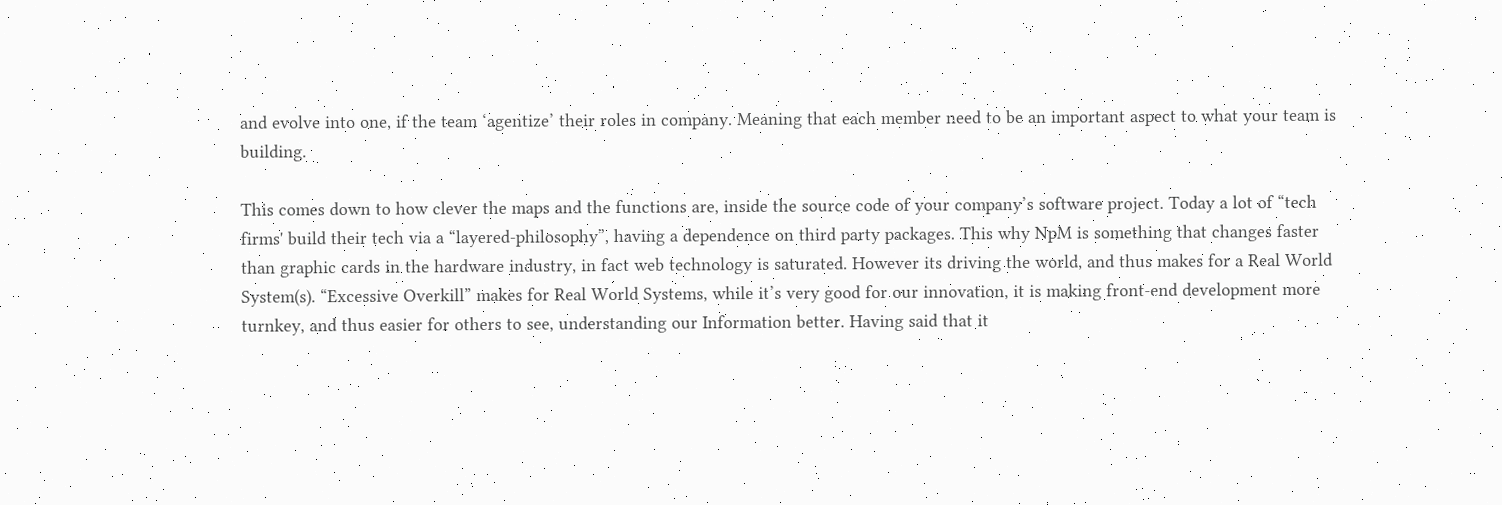and evolve into one, if the team ‘agentize’ their roles in company. Meaning that each member need to be an important aspect to what your team is building.

This comes down to how clever the maps and the functions are, inside the source code of your company’s software project. Today a lot of “tech firms' build their tech via a “layered-philosophy”, having a dependence on third party packages. This why NpM is something that changes faster than graphic cards in the hardware industry, in fact web technology is saturated. However its driving the world, and thus makes for a Real World System(s). “Excessive Overkill” makes for Real World Systems, while it’s very good for our innovation, it is making front-end development more turnkey, and thus easier for others to see, understanding our Information better. Having said that it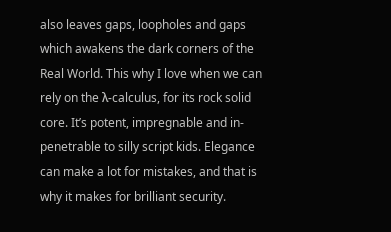also leaves gaps, loopholes and gaps which awakens the dark corners of the Real World. This why I love when we can rely on the λ-calculus, for its rock solid core. It’s potent, impregnable and in-penetrable to silly script kids. Elegance can make a lot for mistakes, and that is why it makes for brilliant security.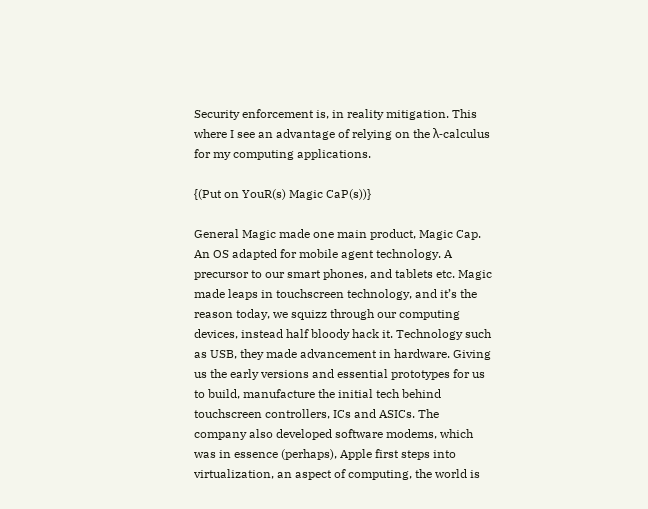Security enforcement is, in reality mitigation. This where I see an advantage of relying on the λ-calculus for my computing applications.

{(Put on YouR(s) Magic CaP(s))}

General Magic made one main product, Magic Cap. An OS adapted for mobile agent technology. A precursor to our smart phones, and tablets etc. Magic made leaps in touchscreen technology, and it’s the reason today, we squizz through our computing devices, instead half bloody hack it. Technology such as USB, they made advancement in hardware. Giving us the early versions and essential prototypes for us to build, manufacture the initial tech behind touchscreen controllers, ICs and ASICs. The company also developed software modems, which was in essence (perhaps), Apple first steps into virtualization, an aspect of computing, the world is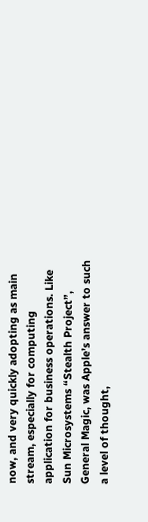now, and very quickly adopting as main stream, especially for computing application for business operations. Like Sun Microsystems “Stealth Project”, General Magic, was Apple’s answer to such a level of thought,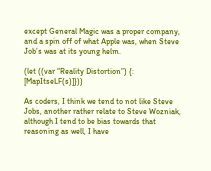except General Magic was a proper company, and a spin off of what Apple was, when Steve Job’s was at its young helm.

(let ((var “Reality Distortion”) {: [MapItseLF(s)]}))

As coders, I think we tend to not like Steve Jobs, another rather relate to Steve Wozniak, although I tend to be bias towards that reasoning as well, I have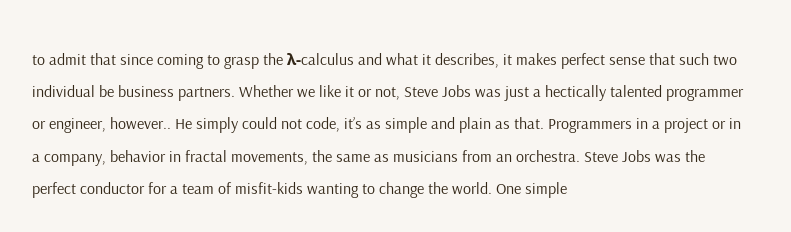to admit that since coming to grasp the λ-calculus and what it describes, it makes perfect sense that such two individual be business partners. Whether we like it or not, Steve Jobs was just a hectically talented programmer or engineer, however.. He simply could not code, it’s as simple and plain as that. Programmers in a project or in a company, behavior in fractal movements, the same as musicians from an orchestra. Steve Jobs was the perfect conductor for a team of misfit-kids wanting to change the world. One simple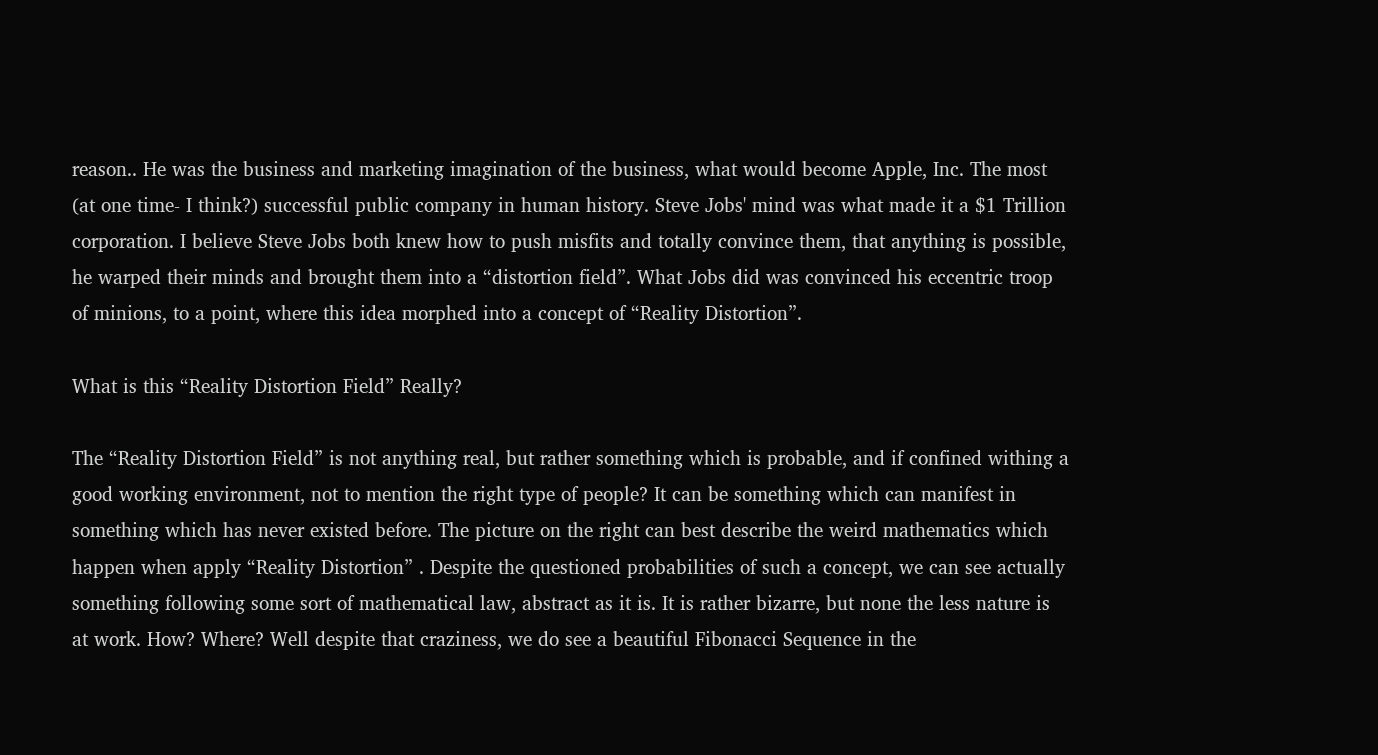reason.. He was the business and marketing imagination of the business, what would become Apple, Inc. The most (at one time- I think?) successful public company in human history. Steve Jobs' mind was what made it a $1 Trillion corporation. I believe Steve Jobs both knew how to push misfits and totally convince them, that anything is possible, he warped their minds and brought them into a “distortion field”. What Jobs did was convinced his eccentric troop of minions, to a point, where this idea morphed into a concept of “Reality Distortion”.

What is this “Reality Distortion Field” Really?

The “Reality Distortion Field” is not anything real, but rather something which is probable, and if confined withing a good working environment, not to mention the right type of people? It can be something which can manifest in something which has never existed before. The picture on the right can best describe the weird mathematics which happen when apply “Reality Distortion” . Despite the questioned probabilities of such a concept, we can see actually something following some sort of mathematical law, abstract as it is. It is rather bizarre, but none the less nature is at work. How? Where? Well despite that craziness, we do see a beautiful Fibonacci Sequence in the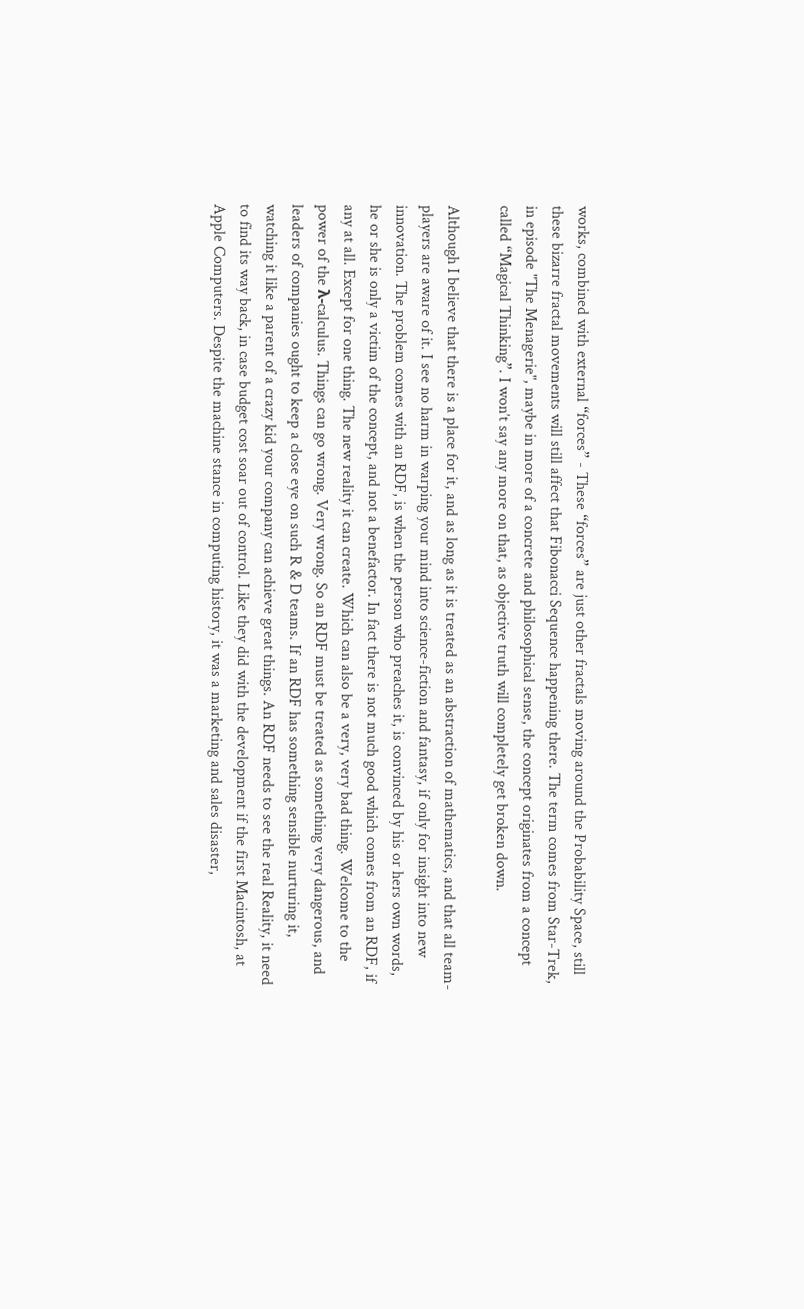works, combined with external “forces” - These “forces” are just other fractals moving around the Probability Space, still these bizarre fractal movements will still affect that Fibonacci Sequence happening there. The term comes from Star-Trek, in episode "The Menagerie", maybe in more of a concrete and philosophical sense, the concept originates from a concept called “Magical Thinking”. I won’t say any more on that, as objective truth will completely get broken down.

Although I believe that there is a place for it, and as long as it is treated as an abstraction of mathematics, and that all team-players are aware of it. I see no harm in warping your mind into science-fiction and fantasy, if only for insight into new innovation. The problem comes with an RDF, is when the person who preaches it, is convinced by his or hers own words, he or she is only a victim of the concept, and not a benefactor. In fact there is not much good which comes from an RDF, if any at all. Except for one thing. The new reality it can create. Which can also be a very, very bad thing. Welcome to the power of the λ-calculus. Things can go wrong. Very wrong. So an RDF must be treated as something very dangerous, and leaders of companies ought to keep a close eye on such R & D teams. If an RDF has something sensible nurturing it, watching it like a parent of a crazy kid your company can achieve great things. An RDF needs to see the real Reality, it need to find its way back, in case budget cost soar out of control. Like they did with the development if the first Macintosh, at Apple Computers. Despite the machine stance in computing history, it was a marketing and sales disaster,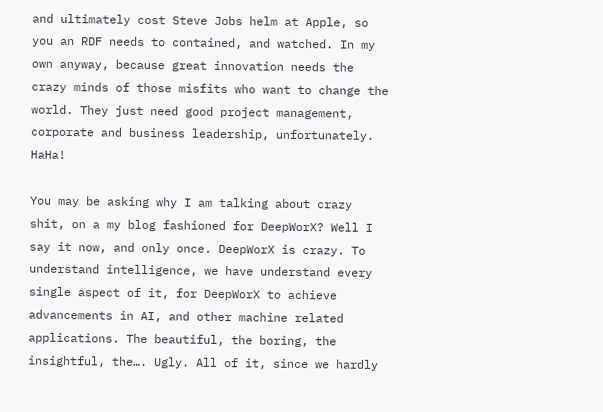and ultimately cost Steve Jobs helm at Apple, so you an RDF needs to contained, and watched. In my own anyway, because great innovation needs the crazy minds of those misfits who want to change the world. They just need good project management, corporate and business leadership, unfortunately. HaHa!

You may be asking why I am talking about crazy shit, on a my blog fashioned for DeepWorX? Well I say it now, and only once. DeepWorX is crazy. To understand intelligence, we have understand every single aspect of it, for DeepWorX to achieve advancements in AI, and other machine related applications. The beautiful, the boring, the insightful, the…. Ugly. All of it, since we hardly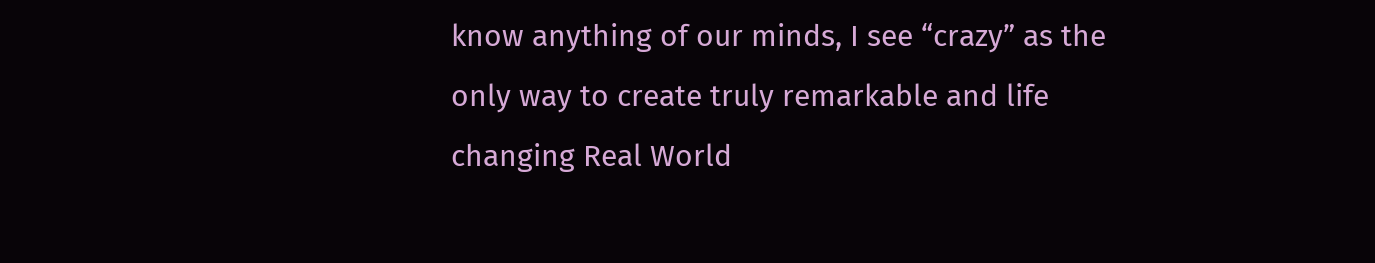know anything of our minds, I see “crazy” as the only way to create truly remarkable and life changing Real World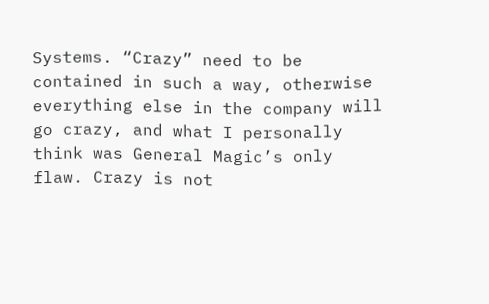Systems. “Crazy” need to be contained in such a way, otherwise everything else in the company will go crazy, and what I personally think was General Magic’s only flaw. Crazy is not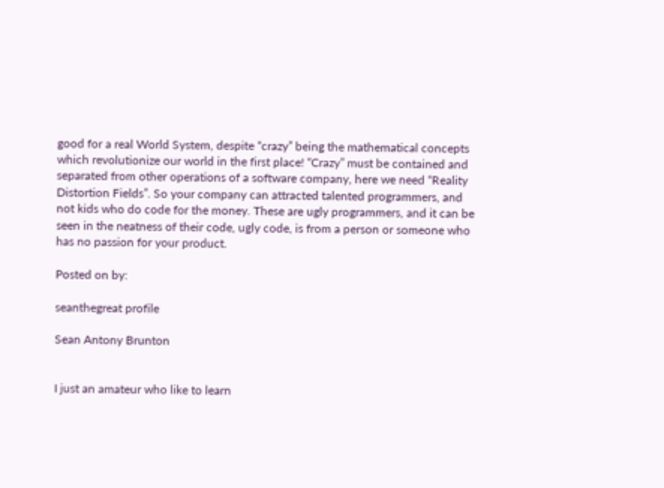good for a real World System, despite “crazy” being the mathematical concepts which revolutionize our world in the first place! “Crazy” must be contained and separated from other operations of a software company, here we need “Reality Distortion Fields”. So your company can attracted talented programmers, and not kids who do code for the money. These are ugly programmers, and it can be seen in the neatness of their code, ugly code, is from a person or someone who has no passion for your product.

Posted on by:

seanthegreat profile

Sean Antony Brunton


I just an amateur who like to learn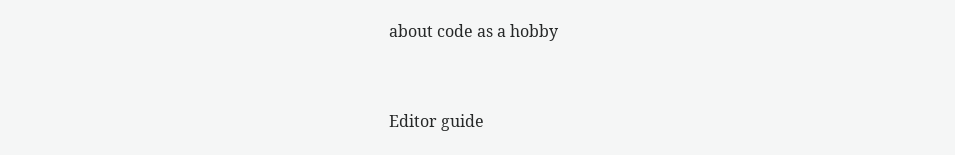about code as a hobby


Editor guide